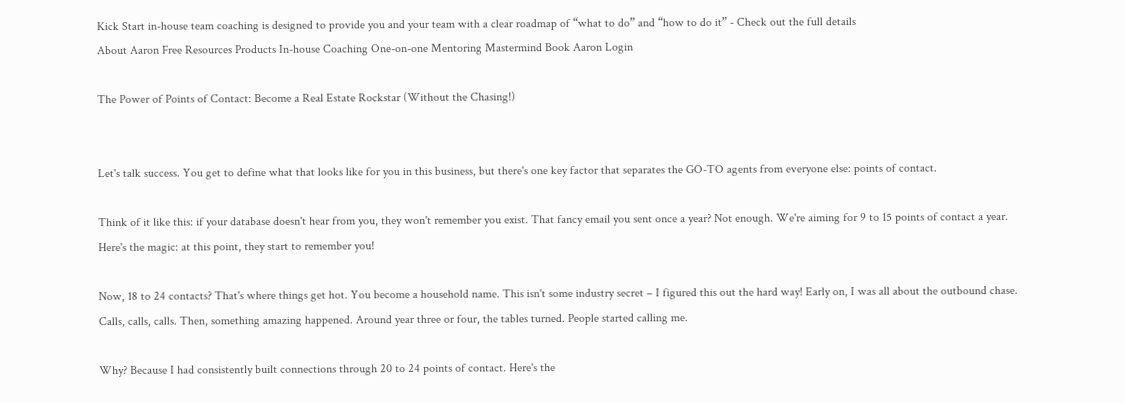Kick Start in-house team coaching is designed to provide you and your team with a clear roadmap of “what to do” and “how to do it” - Check out the full details
About Aaron Free Resources Products In-house Coaching One-on-one Mentoring Mastermind Book Aaron Login

The Power of Points of Contact: Become a Real Estate Rockstar (Without the Chasing!)


Let's talk success. You get to define what that looks like for you in this business, but there's one key factor that separates the GO-TO agents from everyone else: points of contact.

Think of it like this: if your database doesn't hear from you, they won't remember you exist. That fancy email you sent once a year? Not enough. We're aiming for 9 to 15 points of contact a year. Here's the magic: at this point, they start to remember you!

Now, 18 to 24 contacts? That's where things get hot. You become a household name. This isn't some industry secret – I figured this out the hard way! Early on, I was all about the outbound chase. Calls, calls, calls. Then, something amazing happened. Around year three or four, the tables turned. People started calling me.

Why? Because I had consistently built connections through 20 to 24 points of contact. Here's the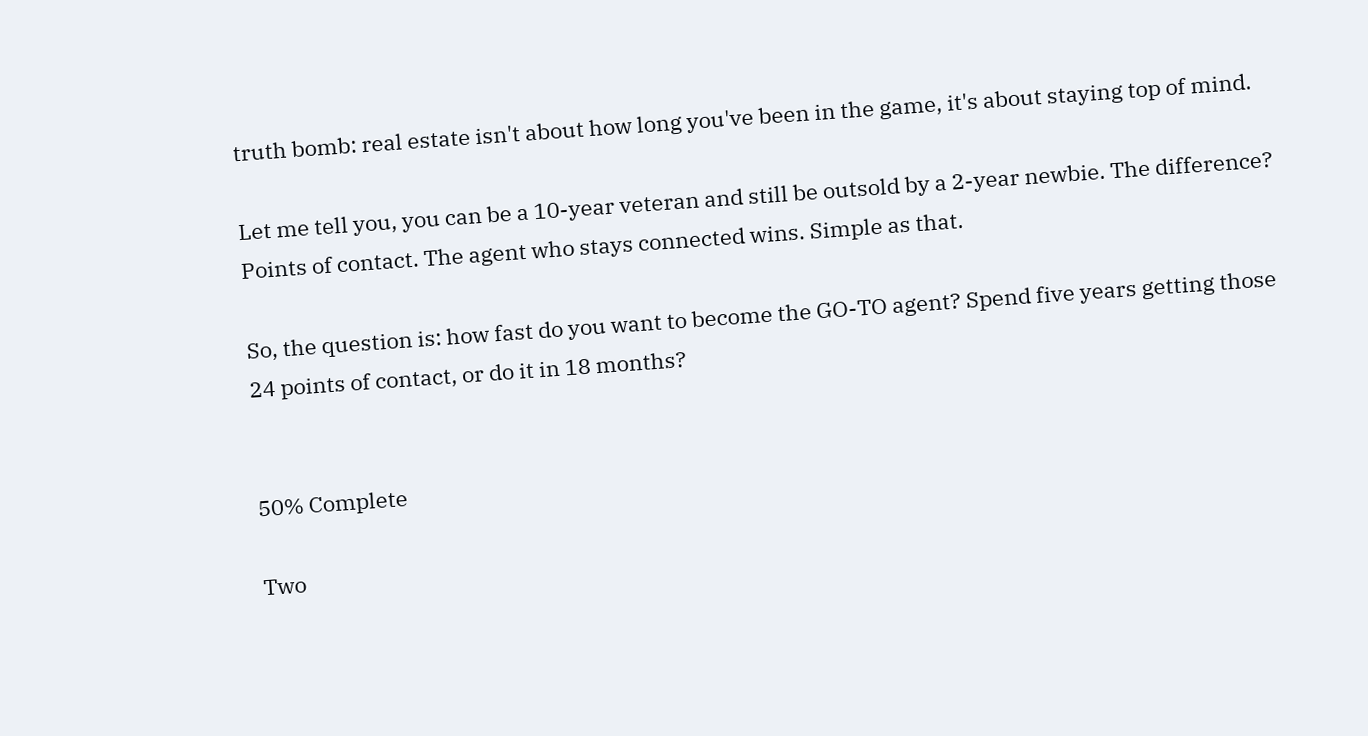truth bomb: real estate isn't about how long you've been in the game, it's about staying top of mind.

Let me tell you, you can be a 10-year veteran and still be outsold by a 2-year newbie. The difference? Points of contact. The agent who stays connected wins. Simple as that.

So, the question is: how fast do you want to become the GO-TO agent? Spend five years getting those 24 points of contact, or do it in 18 months?


50% Complete

Two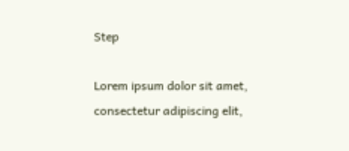Step

Lorem ipsum dolor sit amet, consectetur adipiscing elit,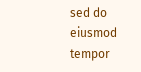sed do eiusmod tempor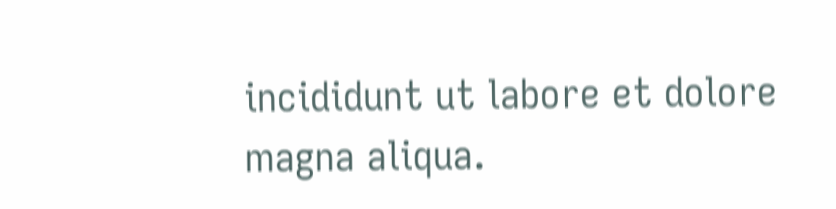incididunt ut labore et dolore magna aliqua.